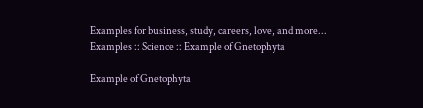Examples for business, study, careers, love, and more...
Examples :: Science :: Example of Gnetophyta

Example of Gnetophyta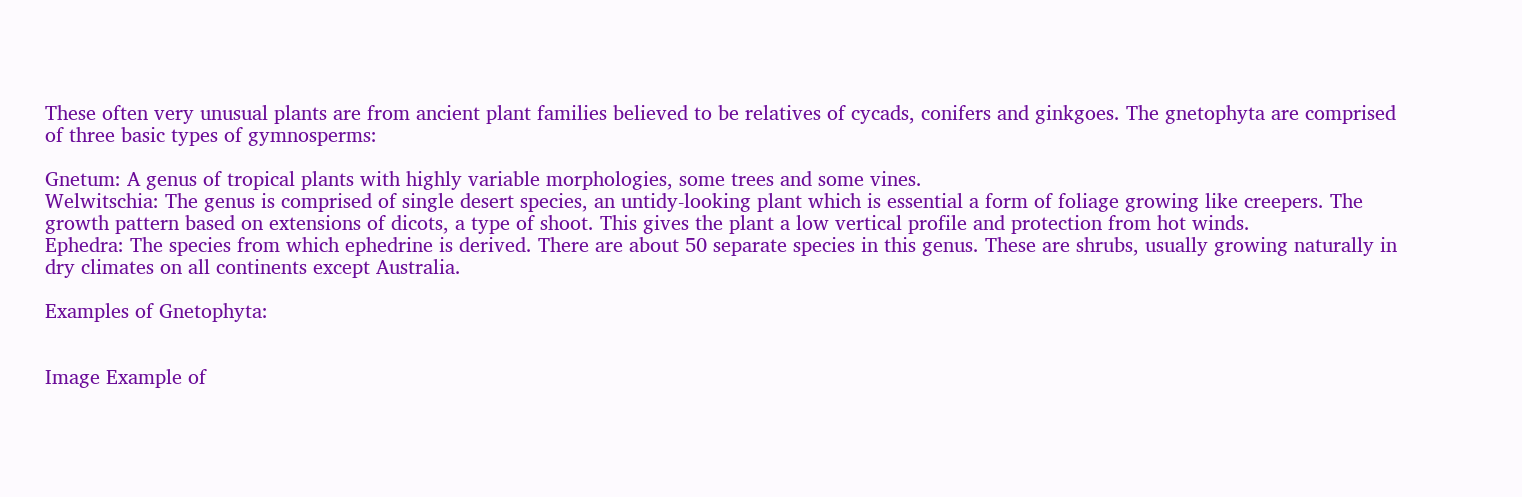These often very unusual plants are from ancient plant families believed to be relatives of cycads, conifers and ginkgoes. The gnetophyta are comprised of three basic types of gymnosperms:

Gnetum: A genus of tropical plants with highly variable morphologies, some trees and some vines.
Welwitschia: The genus is comprised of single desert species, an untidy-looking plant which is essential a form of foliage growing like creepers. The growth pattern based on extensions of dicots, a type of shoot. This gives the plant a low vertical profile and protection from hot winds.
Ephedra: The species from which ephedrine is derived. There are about 50 separate species in this genus. These are shrubs, usually growing naturally in dry climates on all continents except Australia.

Examples of Gnetophyta:


Image Example of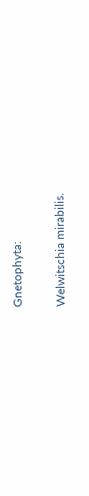Gnetophyta:

Welwitschia mirabilis.